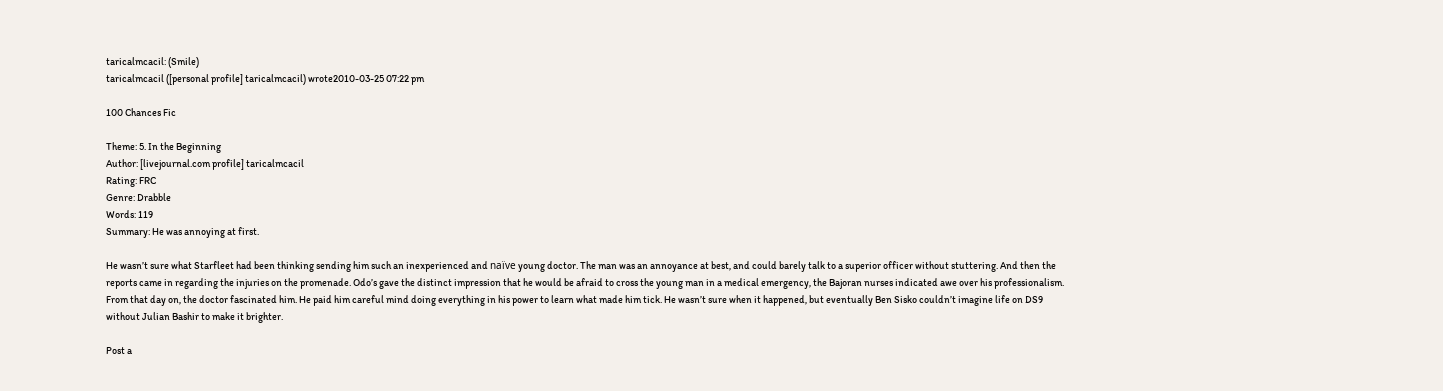taricalmcacil: (Smile)
taricalmcacil ([personal profile] taricalmcacil) wrote2010-03-25 07:22 pm

100 Chances Fic

Theme: 5. In the Beginning
Author: [livejournal.com profile] taricalmcacil
Rating: FRC
Genre: Drabble
Words: 119
Summary: He was annoying at first.

He wasn’t sure what Starfleet had been thinking sending him such an inexperienced and naïve young doctor. The man was an annoyance at best, and could barely talk to a superior officer without stuttering. And then the reports came in regarding the injuries on the promenade. Odo’s gave the distinct impression that he would be afraid to cross the young man in a medical emergency, the Bajoran nurses indicated awe over his professionalism. From that day on, the doctor fascinated him. He paid him careful mind doing everything in his power to learn what made him tick. He wasn’t sure when it happened, but eventually Ben Sisko couldn’t imagine life on DS9 without Julian Bashir to make it brighter.

Post a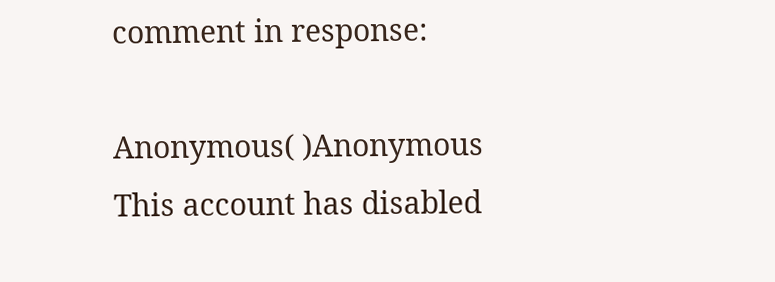comment in response:

Anonymous( )Anonymous This account has disabled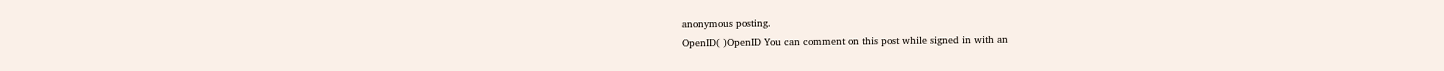anonymous posting.
OpenID( )OpenID You can comment on this post while signed in with an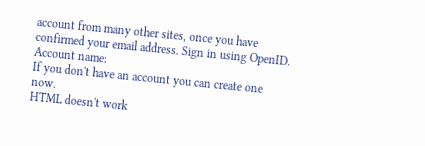account from many other sites, once you have confirmed your email address. Sign in using OpenID.
Account name:
If you don't have an account you can create one now.
HTML doesn't work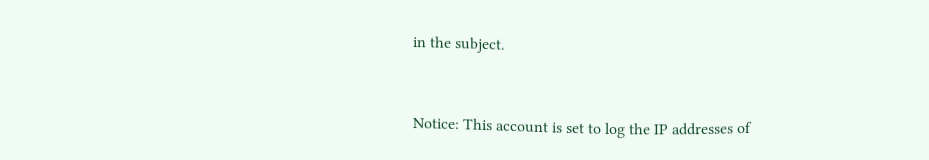in the subject.


Notice: This account is set to log the IP addresses of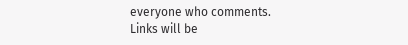everyone who comments.
Links will be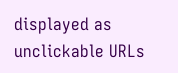displayed as unclickable URLs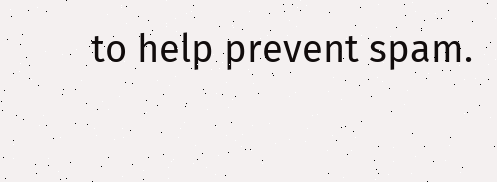to help prevent spam.